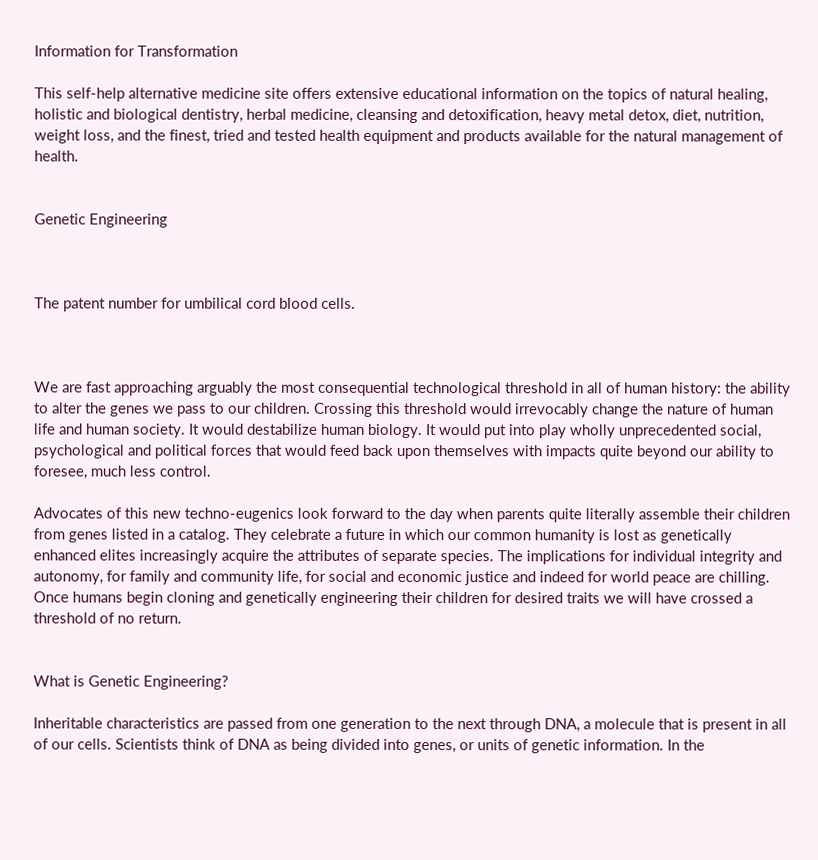Information for Transformation

This self-help alternative medicine site offers extensive educational information on the topics of natural healing, holistic and biological dentistry, herbal medicine, cleansing and detoxification, heavy metal detox, diet, nutrition, weight loss, and the finest, tried and tested health equipment and products available for the natural management of health.


Genetic Engineering



The patent number for umbilical cord blood cells.



We are fast approaching arguably the most consequential technological threshold in all of human history: the ability to alter the genes we pass to our children. Crossing this threshold would irrevocably change the nature of human life and human society. It would destabilize human biology. It would put into play wholly unprecedented social, psychological and political forces that would feed back upon themselves with impacts quite beyond our ability to foresee, much less control.

Advocates of this new techno-eugenics look forward to the day when parents quite literally assemble their children from genes listed in a catalog. They celebrate a future in which our common humanity is lost as genetically enhanced elites increasingly acquire the attributes of separate species. The implications for individual integrity and autonomy, for family and community life, for social and economic justice and indeed for world peace are chilling. Once humans begin cloning and genetically engineering their children for desired traits we will have crossed a threshold of no return.


What is Genetic Engineering?

Inheritable characteristics are passed from one generation to the next through DNA, a molecule that is present in all of our cells. Scientists think of DNA as being divided into genes, or units of genetic information. In the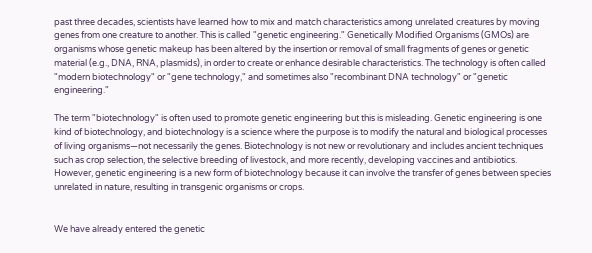past three decades, scientists have learned how to mix and match characteristics among unrelated creatures by moving genes from one creature to another. This is called "genetic engineering." Genetically Modified Organisms (GMOs) are organisms whose genetic makeup has been altered by the insertion or removal of small fragments of genes or genetic material (e.g., DNA, RNA, plasmids), in order to create or enhance desirable characteristics. The technology is often called "modern biotechnology" or "gene technology," and sometimes also "recombinant DNA technology" or "genetic engineering."

The term "biotechnology" is often used to promote genetic engineering but this is misleading. Genetic engineering is one kind of biotechnology, and biotechnology is a science where the purpose is to modify the natural and biological processes of living organisms—not necessarily the genes. Biotechnology is not new or revolutionary and includes ancient techniques such as crop selection, the selective breeding of livestock, and more recently, developing vaccines and antibiotics. However, genetic engineering is a new form of biotechnology because it can involve the transfer of genes between species unrelated in nature, resulting in transgenic organisms or crops.


We have already entered the genetic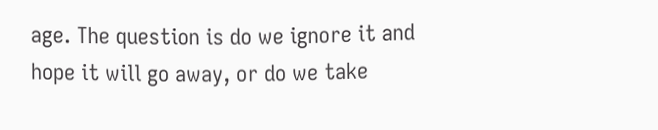age. The question is do we ignore it and hope it will go away, or do we take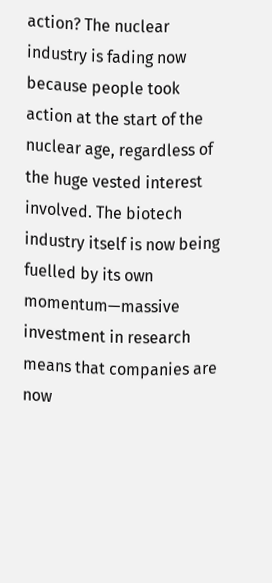action? The nuclear industry is fading now because people took action at the start of the nuclear age, regardless of the huge vested interest involved. The biotech industry itself is now being fuelled by its own momentum—massive investment in research means that companies are now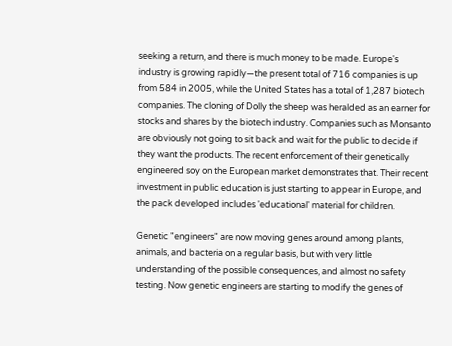seeking a return, and there is much money to be made. Europe's industry is growing rapidly—the present total of 716 companies is up from 584 in 2005, while the United States has a total of 1,287 biotech companies. The cloning of Dolly the sheep was heralded as an earner for stocks and shares by the biotech industry. Companies such as Monsanto are obviously not going to sit back and wait for the public to decide if they want the products. The recent enforcement of their genetically engineered soy on the European market demonstrates that. Their recent investment in public education is just starting to appear in Europe, and the pack developed includes 'educational' material for children.

Genetic "engineers" are now moving genes around among plants, animals, and bacteria on a regular basis, but with very little understanding of the possible consequences, and almost no safety testing. Now genetic engineers are starting to modify the genes of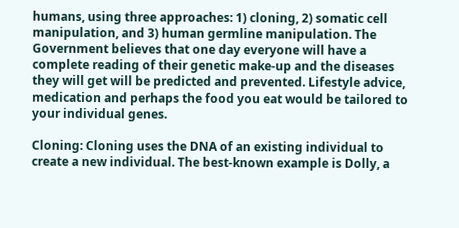humans, using three approaches: 1) cloning, 2) somatic cell manipulation, and 3) human germline manipulation. The Government believes that one day everyone will have a complete reading of their genetic make-up and the diseases they will get will be predicted and prevented. Lifestyle advice, medication and perhaps the food you eat would be tailored to your individual genes.

Cloning: Cloning uses the DNA of an existing individual to create a new individual. The best-known example is Dolly, a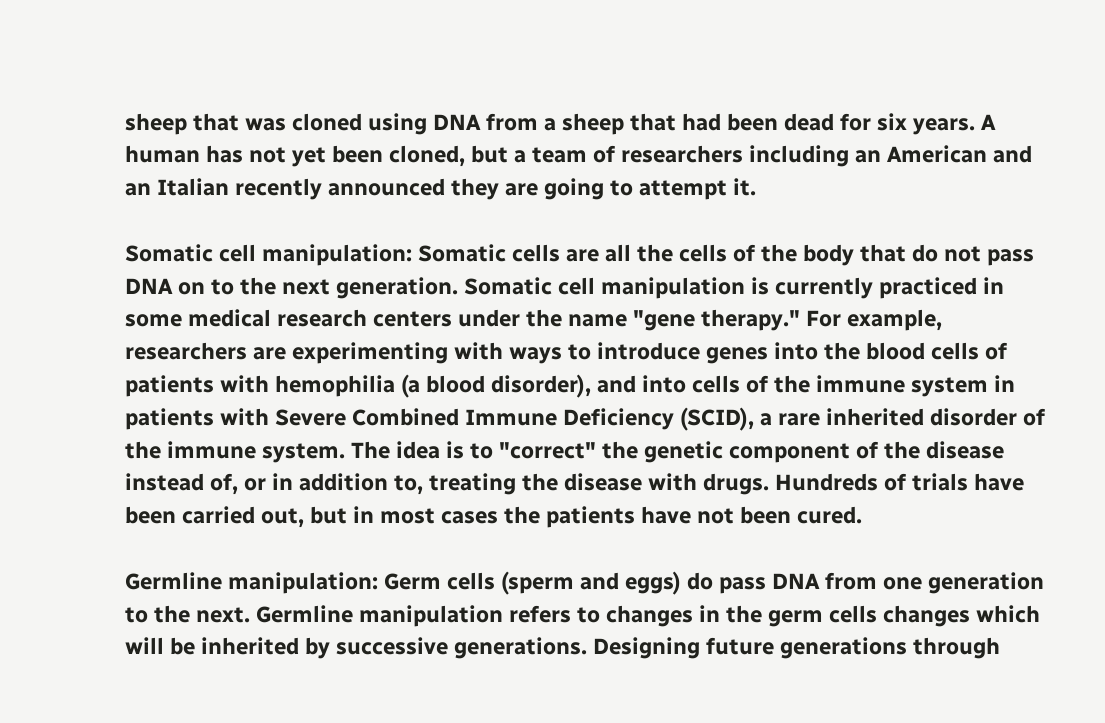sheep that was cloned using DNA from a sheep that had been dead for six years. A human has not yet been cloned, but a team of researchers including an American and an Italian recently announced they are going to attempt it.

Somatic cell manipulation: Somatic cells are all the cells of the body that do not pass DNA on to the next generation. Somatic cell manipulation is currently practiced in some medical research centers under the name "gene therapy." For example, researchers are experimenting with ways to introduce genes into the blood cells of patients with hemophilia (a blood disorder), and into cells of the immune system in patients with Severe Combined Immune Deficiency (SCID), a rare inherited disorder of the immune system. The idea is to "correct" the genetic component of the disease instead of, or in addition to, treating the disease with drugs. Hundreds of trials have been carried out, but in most cases the patients have not been cured.

Germline manipulation: Germ cells (sperm and eggs) do pass DNA from one generation to the next. Germline manipulation refers to changes in the germ cells changes which will be inherited by successive generations. Designing future generations through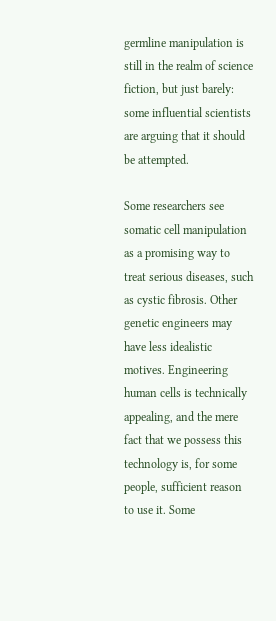germline manipulation is still in the realm of science fiction, but just barely: some influential scientists are arguing that it should be attempted.

Some researchers see somatic cell manipulation as a promising way to treat serious diseases, such as cystic fibrosis. Other genetic engineers may have less idealistic motives. Engineering human cells is technically appealing, and the mere fact that we possess this technology is, for some people, sufficient reason to use it. Some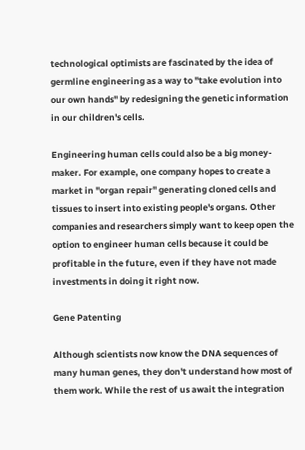technological optimists are fascinated by the idea of germline engineering as a way to "take evolution into our own hands" by redesigning the genetic information in our children's cells.

Engineering human cells could also be a big money-maker. For example, one company hopes to create a market in "organ repair" generating cloned cells and tissues to insert into existing people's organs. Other companies and researchers simply want to keep open the option to engineer human cells because it could be profitable in the future, even if they have not made investments in doing it right now.

Gene Patenting

Although scientists now know the DNA sequences of many human genes, they don't understand how most of them work. While the rest of us await the integration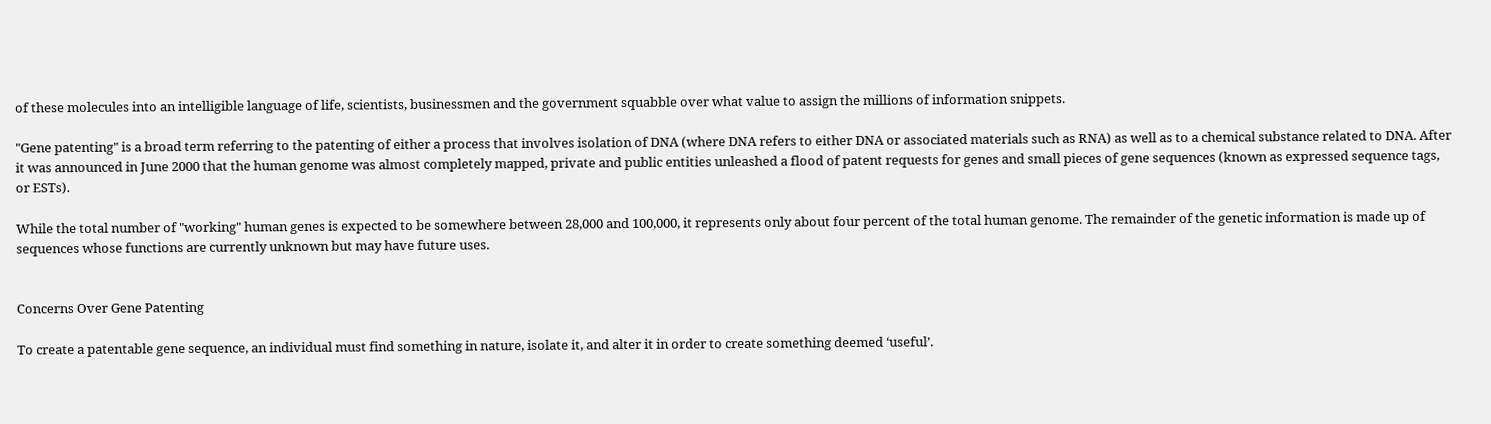of these molecules into an intelligible language of life, scientists, businessmen and the government squabble over what value to assign the millions of information snippets.

"Gene patenting" is a broad term referring to the patenting of either a process that involves isolation of DNA (where DNA refers to either DNA or associated materials such as RNA) as well as to a chemical substance related to DNA. After it was announced in June 2000 that the human genome was almost completely mapped, private and public entities unleashed a flood of patent requests for genes and small pieces of gene sequences (known as expressed sequence tags, or ESTs).

While the total number of "working" human genes is expected to be somewhere between 28,000 and 100,000, it represents only about four percent of the total human genome. The remainder of the genetic information is made up of sequences whose functions are currently unknown but may have future uses.


Concerns Over Gene Patenting

To create a patentable gene sequence, an individual must find something in nature, isolate it, and alter it in order to create something deemed ‘useful’.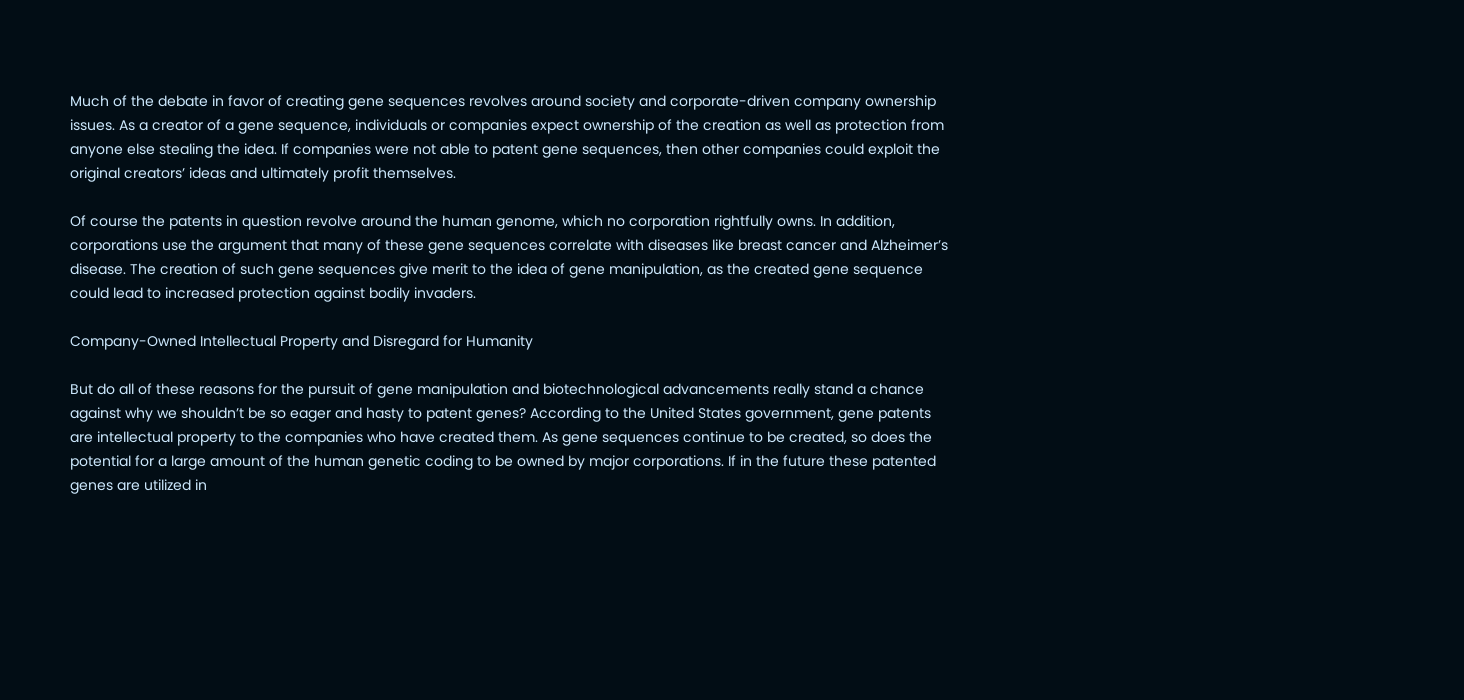Much of the debate in favor of creating gene sequences revolves around society and corporate-driven company ownership issues. As a creator of a gene sequence, individuals or companies expect ownership of the creation as well as protection from anyone else stealing the idea. If companies were not able to patent gene sequences, then other companies could exploit the original creators’ ideas and ultimately profit themselves.

Of course the patents in question revolve around the human genome, which no corporation rightfully owns. In addition, corporations use the argument that many of these gene sequences correlate with diseases like breast cancer and Alzheimer’s disease. The creation of such gene sequences give merit to the idea of gene manipulation, as the created gene sequence could lead to increased protection against bodily invaders.

Company-Owned Intellectual Property and Disregard for Humanity

But do all of these reasons for the pursuit of gene manipulation and biotechnological advancements really stand a chance against why we shouldn’t be so eager and hasty to patent genes? According to the United States government, gene patents are intellectual property to the companies who have created them. As gene sequences continue to be created, so does the potential for a large amount of the human genetic coding to be owned by major corporations. If in the future these patented genes are utilized in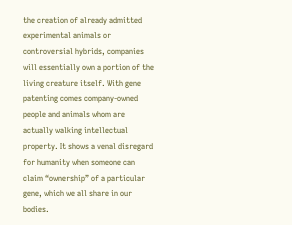the creation of already admitted experimental animals or controversial hybrids, companies will essentially own a portion of the living creature itself. With gene patenting comes company-owned people and animals whom are actually walking intellectual property. It shows a venal disregard for humanity when someone can claim “ownership” of a particular gene, which we all share in our bodies.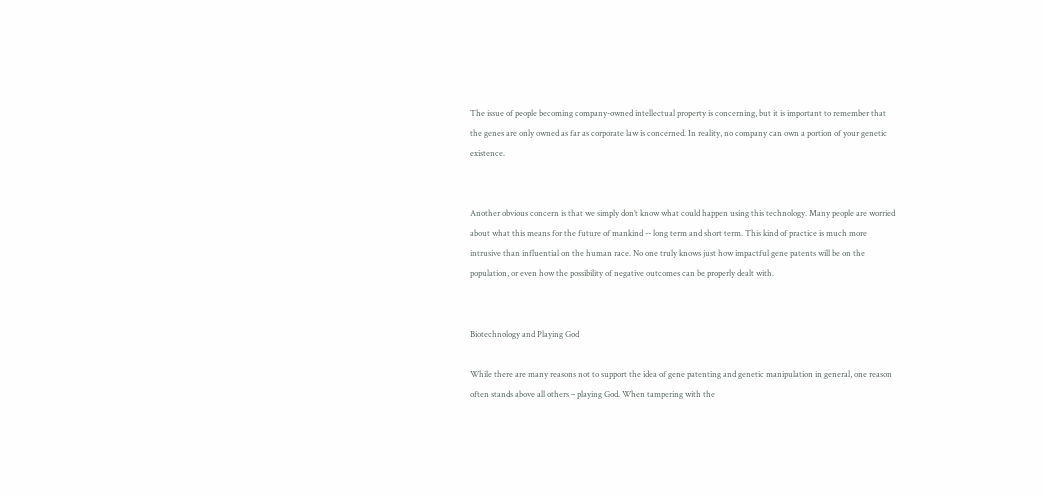The issue of people becoming company-owned intellectual property is concerning, but it is important to remember that the genes are only owned as far as corporate law is concerned. In reality, no company can own a portion of your genetic existence.


Another obvious concern is that we simply don’t know what could happen using this technology. Many people are worried about what this means for the future of mankind -- long term and short term. This kind of practice is much more intrusive than influential on the human race. No one truly knows just how impactful gene patents will be on the population, or even how the possibility of negative outcomes can be properly dealt with.


Biotechnology and Playing God

While there are many reasons not to support the idea of gene patenting and genetic manipulation in general, one reason often stands above all others – playing God. When tampering with the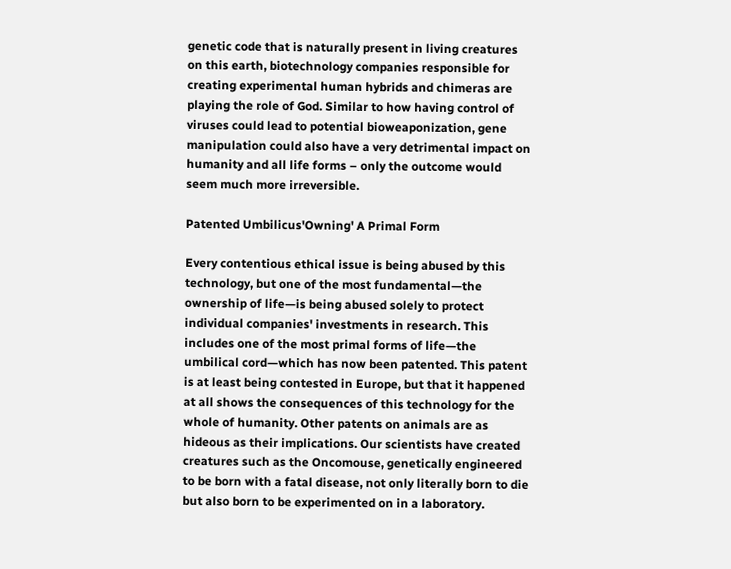genetic code that is naturally present in living creatures on this earth, biotechnology companies responsible for creating experimental human hybrids and chimeras are playing the role of God. Similar to how having control of viruses could lead to potential bioweaponization, gene manipulation could also have a very detrimental impact on humanity and all life forms – only the outcome would seem much more irreversible.

Patented Umbilicus'Owning' A Primal Form

Every contentious ethical issue is being abused by this technology, but one of the most fundamental—the ownership of life—is being abused solely to protect individual companies' investments in research. This includes one of the most primal forms of life—the umbilical cord—which has now been patented. This patent is at least being contested in Europe, but that it happened at all shows the consequences of this technology for the whole of humanity. Other patents on animals are as hideous as their implications. Our scientists have created creatures such as the Oncomouse, genetically engineered to be born with a fatal disease, not only literally born to die but also born to be experimented on in a laboratory.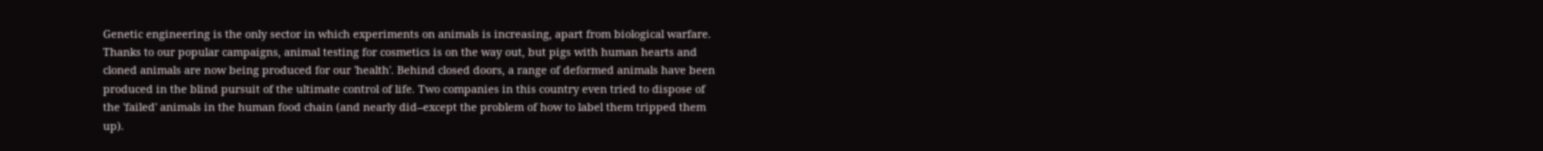Genetic engineering is the only sector in which experiments on animals is increasing, apart from biological warfare. Thanks to our popular campaigns, animal testing for cosmetics is on the way out, but pigs with human hearts and cloned animals are now being produced for our 'health'. Behind closed doors, a range of deformed animals have been produced in the blind pursuit of the ultimate control of life. Two companies in this country even tried to dispose of the 'failed' animals in the human food chain (and nearly did--except the problem of how to label them tripped them up).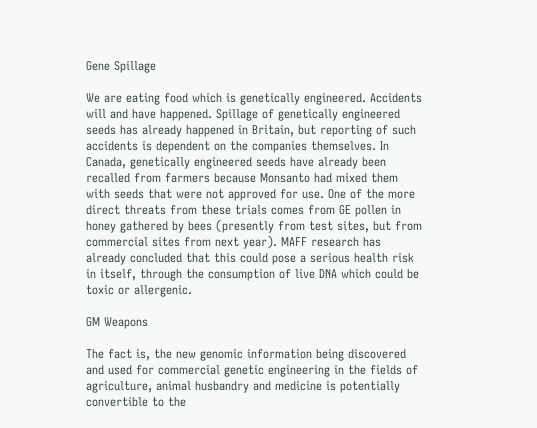Gene Spillage

We are eating food which is genetically engineered. Accidents will and have happened. Spillage of genetically engineered seeds has already happened in Britain, but reporting of such accidents is dependent on the companies themselves. In Canada, genetically engineered seeds have already been recalled from farmers because Monsanto had mixed them with seeds that were not approved for use. One of the more direct threats from these trials comes from GE pollen in honey gathered by bees (presently from test sites, but from commercial sites from next year). MAFF research has already concluded that this could pose a serious health risk in itself, through the consumption of live DNA which could be toxic or allergenic.

GM Weapons

The fact is, the new genomic information being discovered and used for commercial genetic engineering in the fields of agriculture, animal husbandry and medicine is potentially convertible to the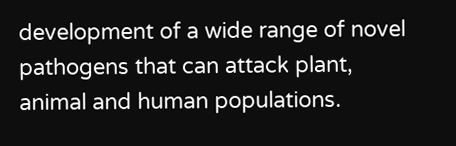development of a wide range of novel pathogens that can attack plant, animal and human populations.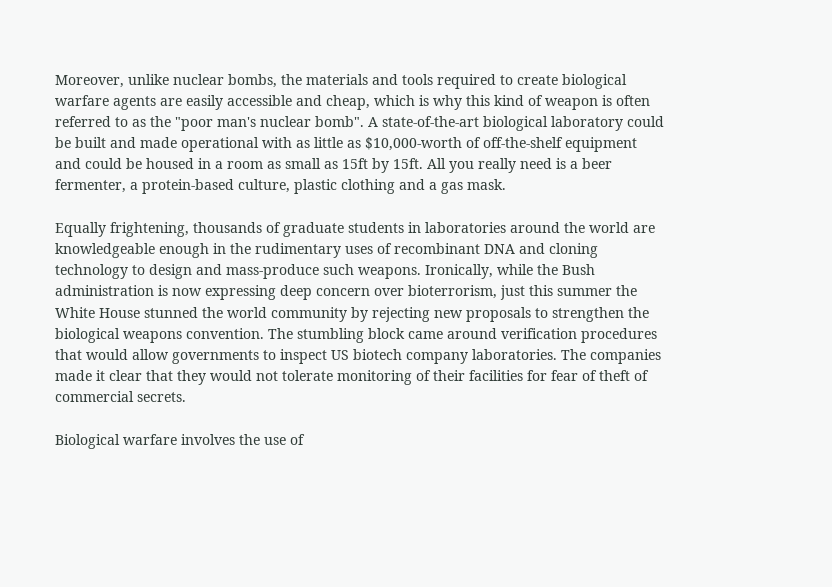Moreover, unlike nuclear bombs, the materials and tools required to create biological warfare agents are easily accessible and cheap, which is why this kind of weapon is often referred to as the "poor man's nuclear bomb". A state-of-the-art biological laboratory could be built and made operational with as little as $10,000-worth of off-the-shelf equipment and could be housed in a room as small as 15ft by 15ft. All you really need is a beer fermenter, a protein-based culture, plastic clothing and a gas mask.

Equally frightening, thousands of graduate students in laboratories around the world are knowledgeable enough in the rudimentary uses of recombinant DNA and cloning technology to design and mass-produce such weapons. Ironically, while the Bush administration is now expressing deep concern over bioterrorism, just this summer the White House stunned the world community by rejecting new proposals to strengthen the biological weapons convention. The stumbling block came around verification procedures that would allow governments to inspect US biotech company laboratories. The companies made it clear that they would not tolerate monitoring of their facilities for fear of theft of commercial secrets.

Biological warfare involves the use of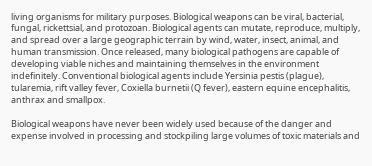living organisms for military purposes. Biological weapons can be viral, bacterial, fungal, rickettsial, and protozoan. Biological agents can mutate, reproduce, multiply, and spread over a large geographic terrain by wind, water, insect, animal, and human transmission. Once released, many biological pathogens are capable of developing viable niches and maintaining themselves in the environment indefinitely. Conventional biological agents include Yersinia pestis (plague), tularemia, rift valley fever, Coxiella burnetii (Q fever), eastern equine encephalitis, anthrax and smallpox.

Biological weapons have never been widely used because of the danger and expense involved in processing and stockpiling large volumes of toxic materials and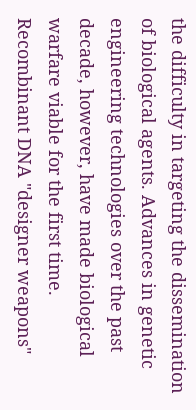the difficulty in targeting the dissemination of biological agents. Advances in genetic engineering technologies over the past decade, however, have made biological warfare viable for the first time. Recombinant DNA "designer weapons"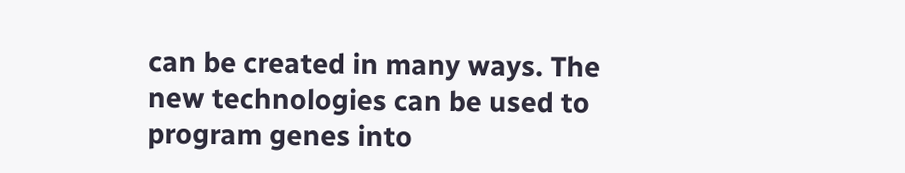can be created in many ways. The new technologies can be used to program genes into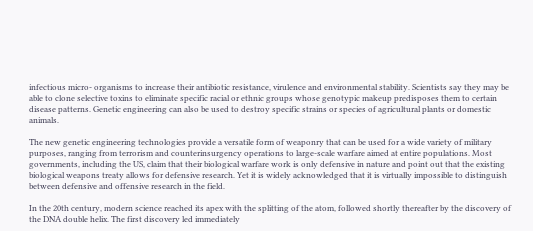infectious micro- organisms to increase their antibiotic resistance, virulence and environmental stability. Scientists say they may be able to clone selective toxins to eliminate specific racial or ethnic groups whose genotypic makeup predisposes them to certain disease patterns. Genetic engineering can also be used to destroy specific strains or species of agricultural plants or domestic animals.

The new genetic engineering technologies provide a versatile form of weaponry that can be used for a wide variety of military purposes, ranging from terrorism and counterinsurgency operations to large-scale warfare aimed at entire populations. Most governments, including the US, claim that their biological warfare work is only defensive in nature and point out that the existing biological weapons treaty allows for defensive research. Yet it is widely acknowledged that it is virtually impossible to distinguish between defensive and offensive research in the field.

In the 20th century, modern science reached its apex with the splitting of the atom, followed shortly thereafter by the discovery of the DNA double helix. The first discovery led immediately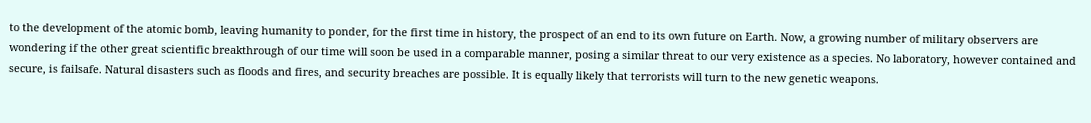to the development of the atomic bomb, leaving humanity to ponder, for the first time in history, the prospect of an end to its own future on Earth. Now, a growing number of military observers are wondering if the other great scientific breakthrough of our time will soon be used in a comparable manner, posing a similar threat to our very existence as a species. No laboratory, however contained and secure, is failsafe. Natural disasters such as floods and fires, and security breaches are possible. It is equally likely that terrorists will turn to the new genetic weapons.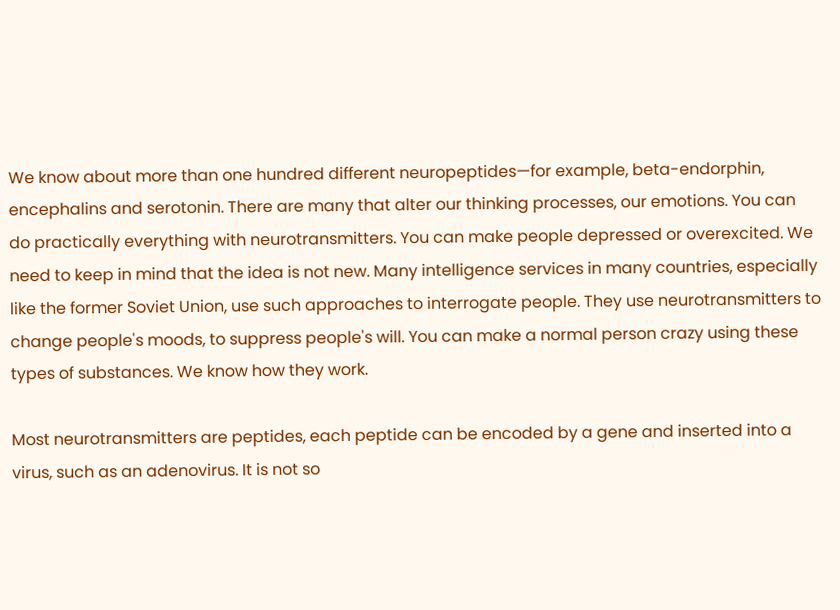We know about more than one hundred different neuropeptides—for example, beta-endorphin, encephalins and serotonin. There are many that alter our thinking processes, our emotions. You can do practically everything with neurotransmitters. You can make people depressed or overexcited. We need to keep in mind that the idea is not new. Many intelligence services in many countries, especially like the former Soviet Union, use such approaches to interrogate people. They use neurotransmitters to change people's moods, to suppress people's will. You can make a normal person crazy using these types of substances. We know how they work.

Most neurotransmitters are peptides, each peptide can be encoded by a gene and inserted into a virus, such as an adenovirus. It is not so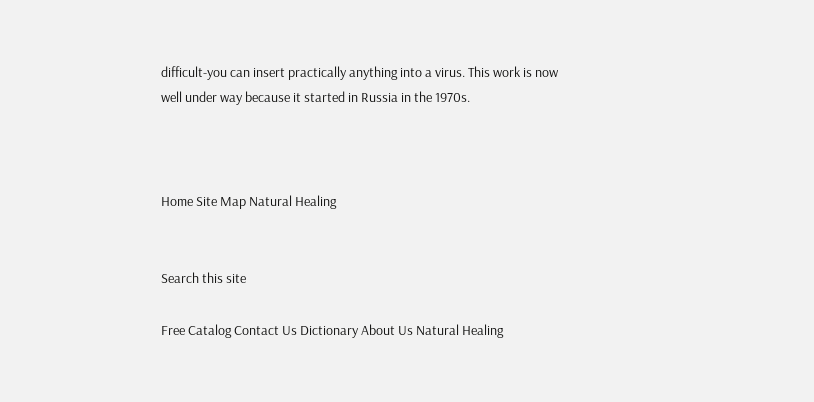difficult-you can insert practically anything into a virus. This work is now well under way because it started in Russia in the 1970s.



Home Site Map Natural Healing


Search this site

Free Catalog Contact Us Dictionary About Us Natural Healing